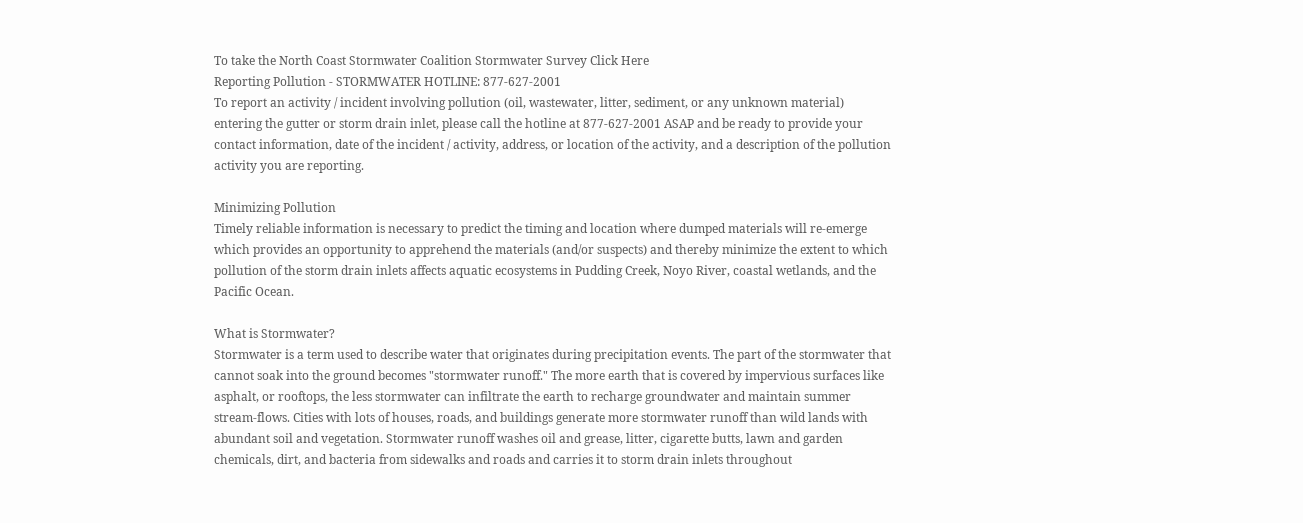To take the North Coast Stormwater Coalition Stormwater Survey Click Here
Reporting Pollution - STORMWATER HOTLINE: 877-627-2001
To report an activity / incident involving pollution (oil, wastewater, litter, sediment, or any unknown material) entering the gutter or storm drain inlet, please call the hotline at 877-627-2001 ASAP and be ready to provide your contact information, date of the incident / activity, address, or location of the activity, and a description of the pollution activity you are reporting.

Minimizing Pollution
Timely reliable information is necessary to predict the timing and location where dumped materials will re-emerge which provides an opportunity to apprehend the materials (and/or suspects) and thereby minimize the extent to which pollution of the storm drain inlets affects aquatic ecosystems in Pudding Creek, Noyo River, coastal wetlands, and the Pacific Ocean.

What is Stormwater?
Stormwater is a term used to describe water that originates during precipitation events. The part of the stormwater that cannot soak into the ground becomes "stormwater runoff." The more earth that is covered by impervious surfaces like asphalt, or rooftops, the less stormwater can infiltrate the earth to recharge groundwater and maintain summer stream-flows. Cities with lots of houses, roads, and buildings generate more stormwater runoff than wild lands with abundant soil and vegetation. Stormwater runoff washes oil and grease, litter, cigarette butts, lawn and garden chemicals, dirt, and bacteria from sidewalks and roads and carries it to storm drain inlets throughout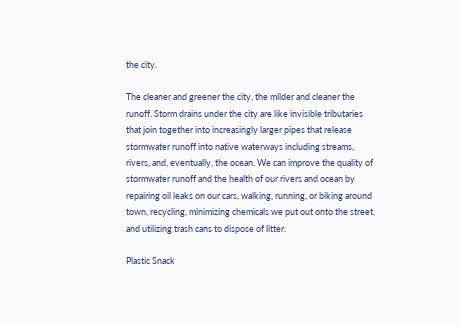the city.

The cleaner and greener the city, the milder and cleaner the runoff. Storm drains under the city are like invisible tributaries that join together into increasingly larger pipes that release stormwater runoff into native waterways including streams, rivers, and, eventually, the ocean. We can improve the quality of stormwater runoff and the health of our rivers and ocean by repairing oil leaks on our cars, walking, running, or biking around town, recycling, minimizing chemicals we put out onto the street, and utilizing trash cans to dispose of litter.

Plastic Snack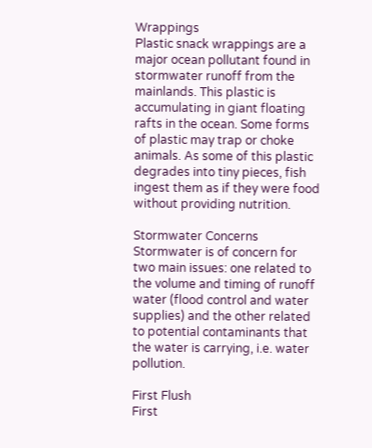Wrappings
Plastic snack wrappings are a major ocean pollutant found in stormwater runoff from the mainlands. This plastic is accumulating in giant floating rafts in the ocean. Some forms of plastic may trap or choke animals. As some of this plastic degrades into tiny pieces, fish ingest them as if they were food without providing nutrition.

Stormwater Concerns
Stormwater is of concern for two main issues: one related to the volume and timing of runoff water (flood control and water supplies) and the other related to potential contaminants that the water is carrying, i.e. water pollution.

First Flush
First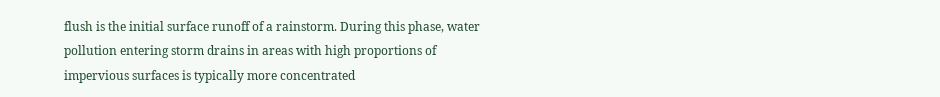flush is the initial surface runoff of a rainstorm. During this phase, water pollution entering storm drains in areas with high proportions of impervious surfaces is typically more concentrated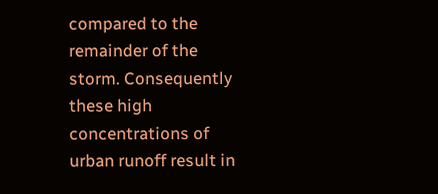compared to the remainder of the storm. Consequently these high concentrations of urban runoff result in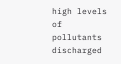high levels of pollutants discharged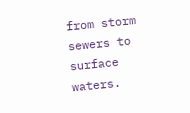from storm sewers to surface waters.